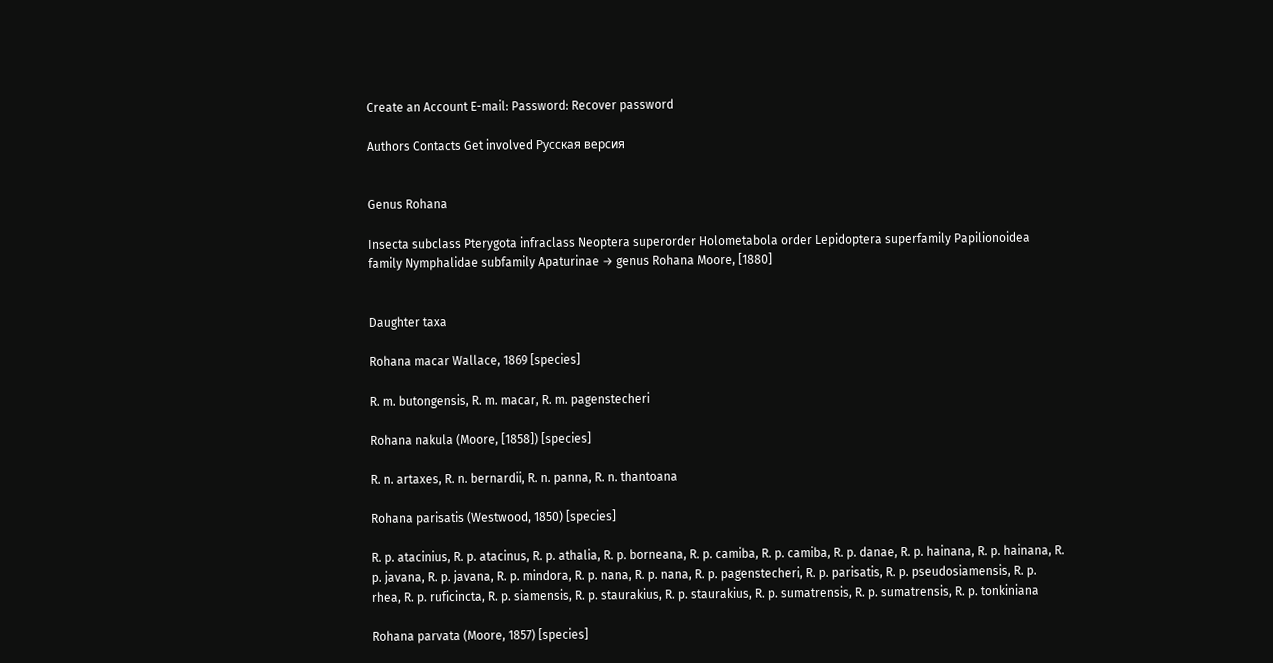Create an Account E-mail: Password: Recover password

Authors Contacts Get involved Русская версия


Genus Rohana

Insecta subclass Pterygota infraclass Neoptera superorder Holometabola order Lepidoptera superfamily Papilionoidea family Nymphalidae subfamily Apaturinae → genus Rohana Moore, [1880]


Daughter taxa

Rohana macar Wallace, 1869 [species]

R. m. butongensis, R. m. macar, R. m. pagenstecheri

Rohana nakula (Moore, [1858]) [species]

R. n. artaxes, R. n. bernardii, R. n. panna, R. n. thantoana

Rohana parisatis (Westwood, 1850) [species]

R. p. atacinius, R. p. atacinus, R. p. athalia, R. p. borneana, R. p. camiba, R. p. camiba, R. p. danae, R. p. hainana, R. p. hainana, R. p. javana, R. p. javana, R. p. mindora, R. p. nana, R. p. nana, R. p. pagenstecheri, R. p. parisatis, R. p. pseudosiamensis, R. p. rhea, R. p. ruficincta, R. p. siamensis, R. p. staurakius, R. p. staurakius, R. p. sumatrensis, R. p. sumatrensis, R. p. tonkiniana

Rohana parvata (Moore, 1857) [species]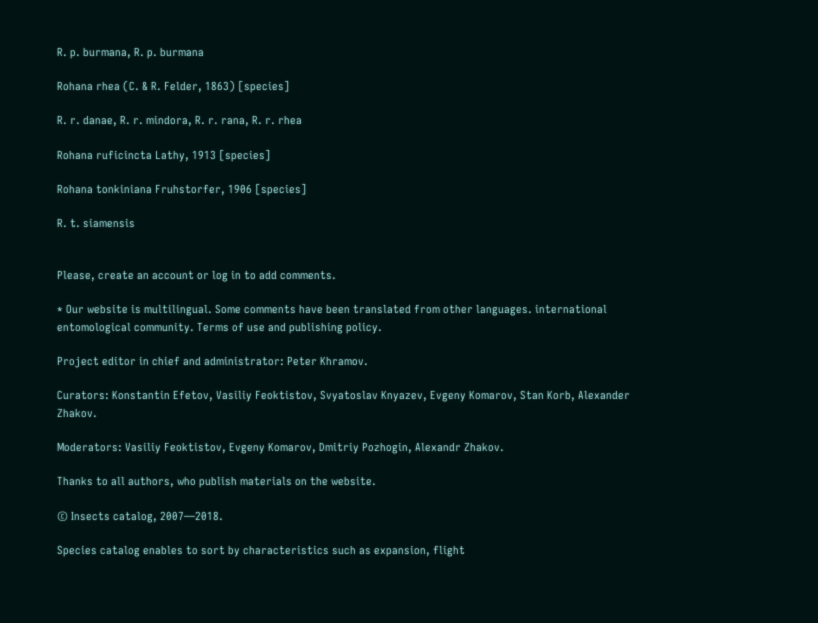R. p. burmana, R. p. burmana

Rohana rhea (C. & R. Felder, 1863) [species]

R. r. danae, R. r. mindora, R. r. rana, R. r. rhea

Rohana ruficincta Lathy, 1913 [species]

Rohana tonkiniana Fruhstorfer, 1906 [species]

R. t. siamensis


Please, create an account or log in to add comments.

* Our website is multilingual. Some comments have been translated from other languages. international entomological community. Terms of use and publishing policy.

Project editor in chief and administrator: Peter Khramov.

Curators: Konstantin Efetov, Vasiliy Feoktistov, Svyatoslav Knyazev, Evgeny Komarov, Stan Korb, Alexander Zhakov.

Moderators: Vasiliy Feoktistov, Evgeny Komarov, Dmitriy Pozhogin, Alexandr Zhakov.

Thanks to all authors, who publish materials on the website.

© Insects catalog, 2007—2018.

Species catalog enables to sort by characteristics such as expansion, flight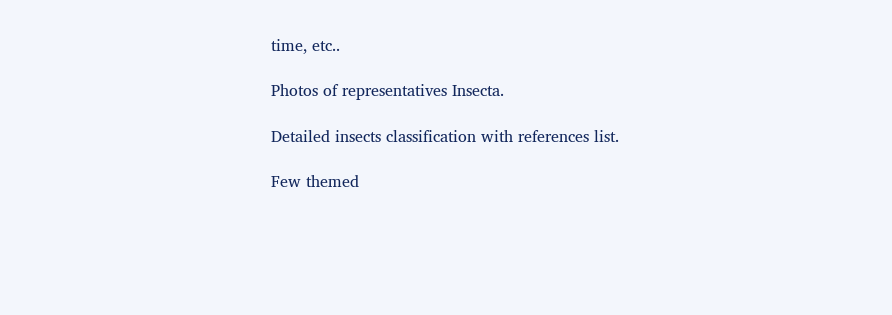time, etc..

Photos of representatives Insecta.

Detailed insects classification with references list.

Few themed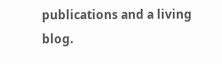publications and a living blog.